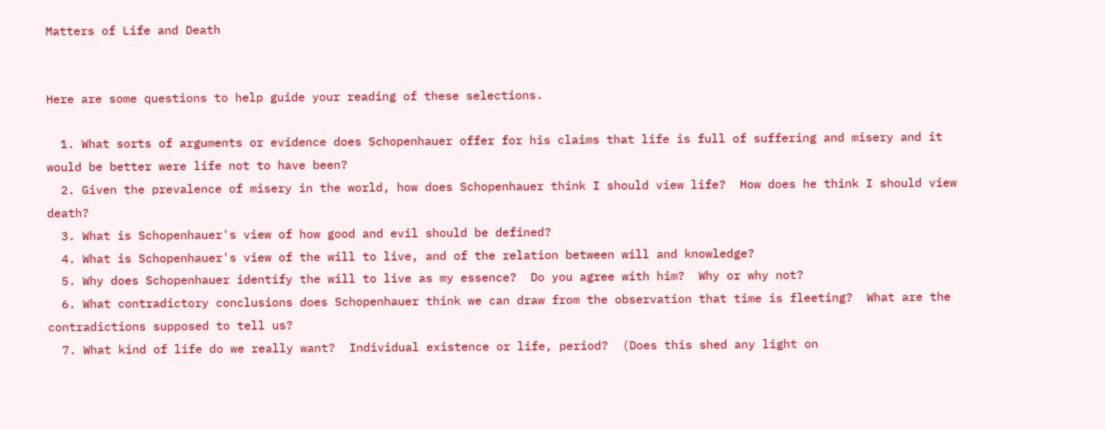Matters of Life and Death


Here are some questions to help guide your reading of these selections.

  1. What sorts of arguments or evidence does Schopenhauer offer for his claims that life is full of suffering and misery and it would be better were life not to have been?
  2. Given the prevalence of misery in the world, how does Schopenhauer think I should view life?  How does he think I should view death?
  3. What is Schopenhauer's view of how good and evil should be defined?
  4. What is Schopenhauer's view of the will to live, and of the relation between will and knowledge?
  5. Why does Schopenhauer identify the will to live as my essence?  Do you agree with him?  Why or why not?
  6. What contradictory conclusions does Schopenhauer think we can draw from the observation that time is fleeting?  What are the contradictions supposed to tell us?
  7. What kind of life do we really want?  Individual existence or life, period?  (Does this shed any light on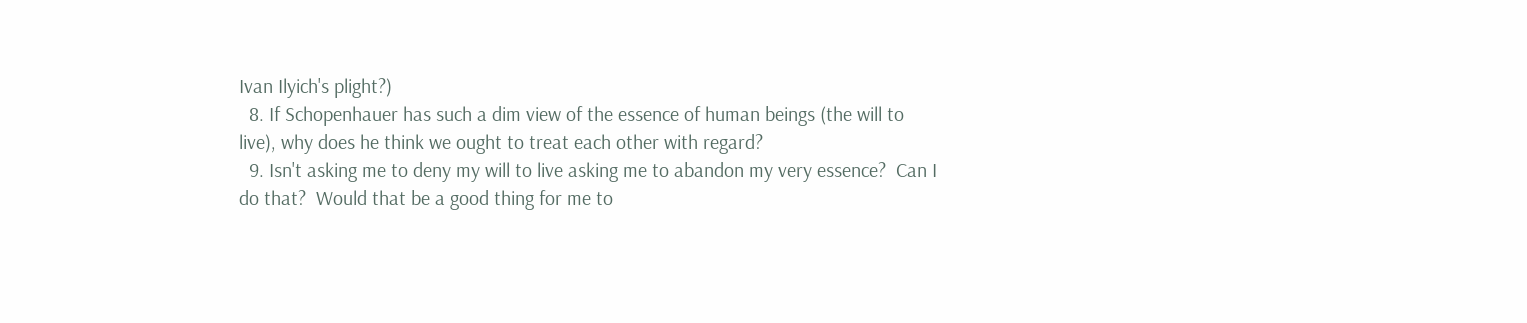Ivan Ilyich's plight?)
  8. If Schopenhauer has such a dim view of the essence of human beings (the will to live), why does he think we ought to treat each other with regard?
  9. Isn't asking me to deny my will to live asking me to abandon my very essence?  Can I do that?  Would that be a good thing for me to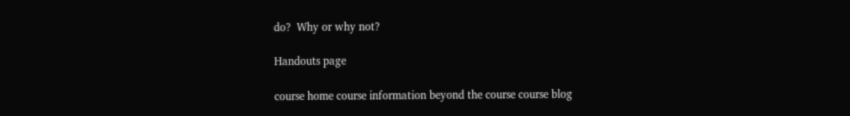do?  Why or why not?

Handouts page

course home course information beyond the course course blog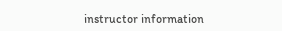instructor information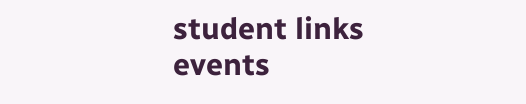student links events